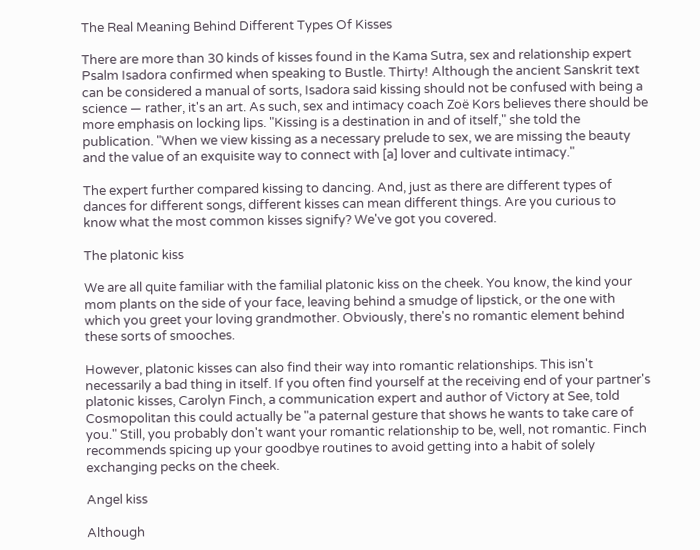The Real Meaning Behind Different Types Of Kisses

There are more than 30 kinds of kisses found in the Kama Sutra, sex and relationship expert Psalm Isadora confirmed when speaking to Bustle. Thirty! Although the ancient Sanskrit text can be considered a manual of sorts, Isadora said kissing should not be confused with being a science — rather, it's an art. As such, sex and intimacy coach Zoë Kors believes there should be more emphasis on locking lips. "Kissing is a destination in and of itself," she told the publication. "When we view kissing as a necessary prelude to sex, we are missing the beauty and the value of an exquisite way to connect with [a] lover and cultivate intimacy."

The expert further compared kissing to dancing. And, just as there are different types of dances for different songs, different kisses can mean different things. Are you curious to know what the most common kisses signify? We've got you covered.

The platonic kiss

We are all quite familiar with the familial platonic kiss on the cheek. You know, the kind your mom plants on the side of your face, leaving behind a smudge of lipstick, or the one with which you greet your loving grandmother. Obviously, there's no romantic element behind these sorts of smooches.

However, platonic kisses can also find their way into romantic relationships. This isn't necessarily a bad thing in itself. If you often find yourself at the receiving end of your partner's platonic kisses, Carolyn Finch, a communication expert and author of Victory at See, told Cosmopolitan this could actually be "a paternal gesture that shows he wants to take care of you." Still, you probably don't want your romantic relationship to be, well, not romantic. Finch recommends spicing up your goodbye routines to avoid getting into a habit of solely exchanging pecks on the cheek.

Angel kiss

Although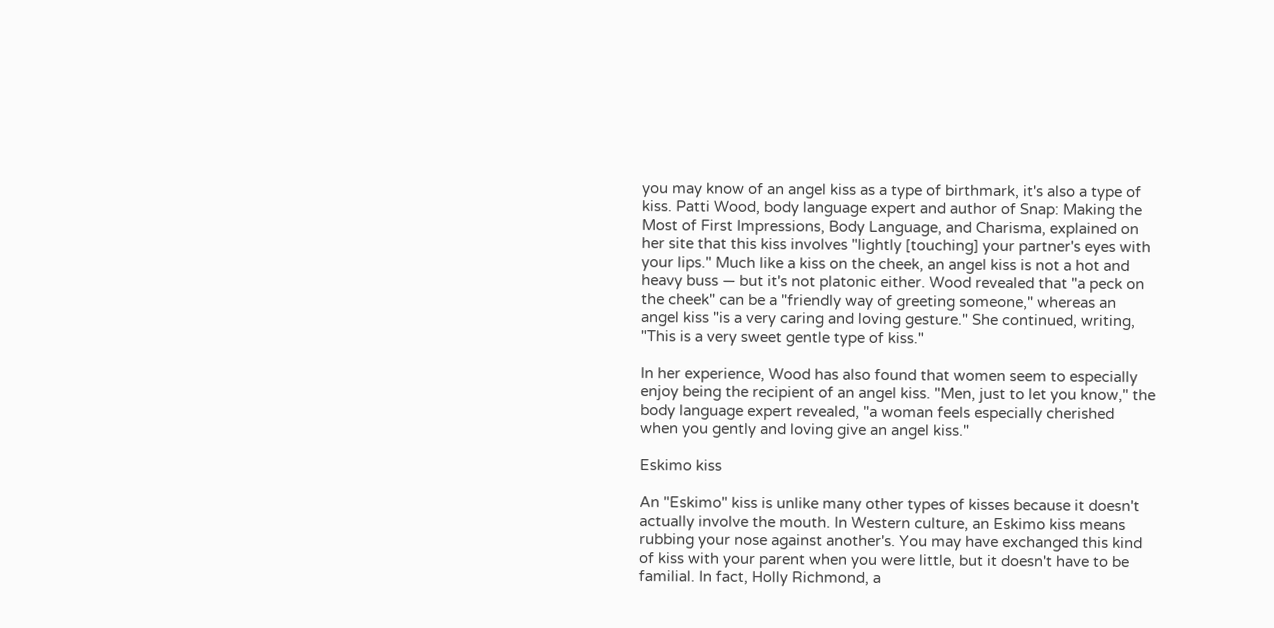you may know of an angel kiss as a type of birthmark, it's also a type of kiss. Patti Wood, body language expert and author of Snap: Making the Most of First Impressions, Body Language, and Charisma, explained on her site that this kiss involves "lightly [touching] your partner's eyes with your lips." Much like a kiss on the cheek, an angel kiss is not a hot and heavy buss — but it's not platonic either. Wood revealed that "a peck on the cheek" can be a "friendly way of greeting someone," whereas an angel kiss "is a very caring and loving gesture." She continued, writing, "This is a very sweet gentle type of kiss."

In her experience, Wood has also found that women seem to especially enjoy being the recipient of an angel kiss. "Men, just to let you know," the body language expert revealed, "a woman feels especially cherished when you gently and loving give an angel kiss."

Eskimo kiss

An "Eskimo" kiss is unlike many other types of kisses because it doesn't actually involve the mouth. In Western culture, an Eskimo kiss means rubbing your nose against another's. You may have exchanged this kind of kiss with your parent when you were little, but it doesn't have to be familial. In fact, Holly Richmond, a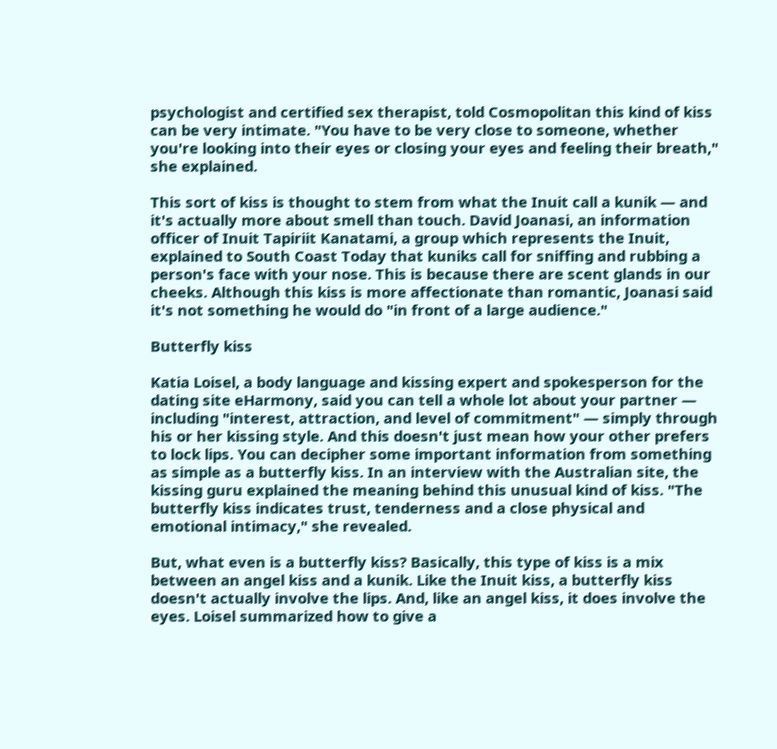psychologist and certified sex therapist, told Cosmopolitan this kind of kiss can be very intimate. "You have to be very close to someone, whether you're looking into their eyes or closing your eyes and feeling their breath," she explained.

This sort of kiss is thought to stem from what the Inuit call a kunik — and it's actually more about smell than touch. David Joanasi, an information officer of Inuit Tapiriit Kanatami, a group which represents the Inuit, explained to South Coast Today that kuniks call for sniffing and rubbing a person's face with your nose. This is because there are scent glands in our cheeks. Although this kiss is more affectionate than romantic, Joanasi said it's not something he would do "in front of a large audience."

Butterfly kiss

Katia Loisel, a body language and kissing expert and spokesperson for the dating site eHarmony, said you can tell a whole lot about your partner — including "interest, attraction, and level of commitment" — simply through his or her kissing style. And this doesn't just mean how your other prefers to lock lips. You can decipher some important information from something as simple as a butterfly kiss. In an interview with the Australian site, the kissing guru explained the meaning behind this unusual kind of kiss. "The butterfly kiss indicates trust, tenderness and a close physical and emotional intimacy," she revealed.

But, what even is a butterfly kiss? Basically, this type of kiss is a mix between an angel kiss and a kunik. Like the Inuit kiss, a butterfly kiss doesn't actually involve the lips. And, like an angel kiss, it does involve the eyes. Loisel summarized how to give a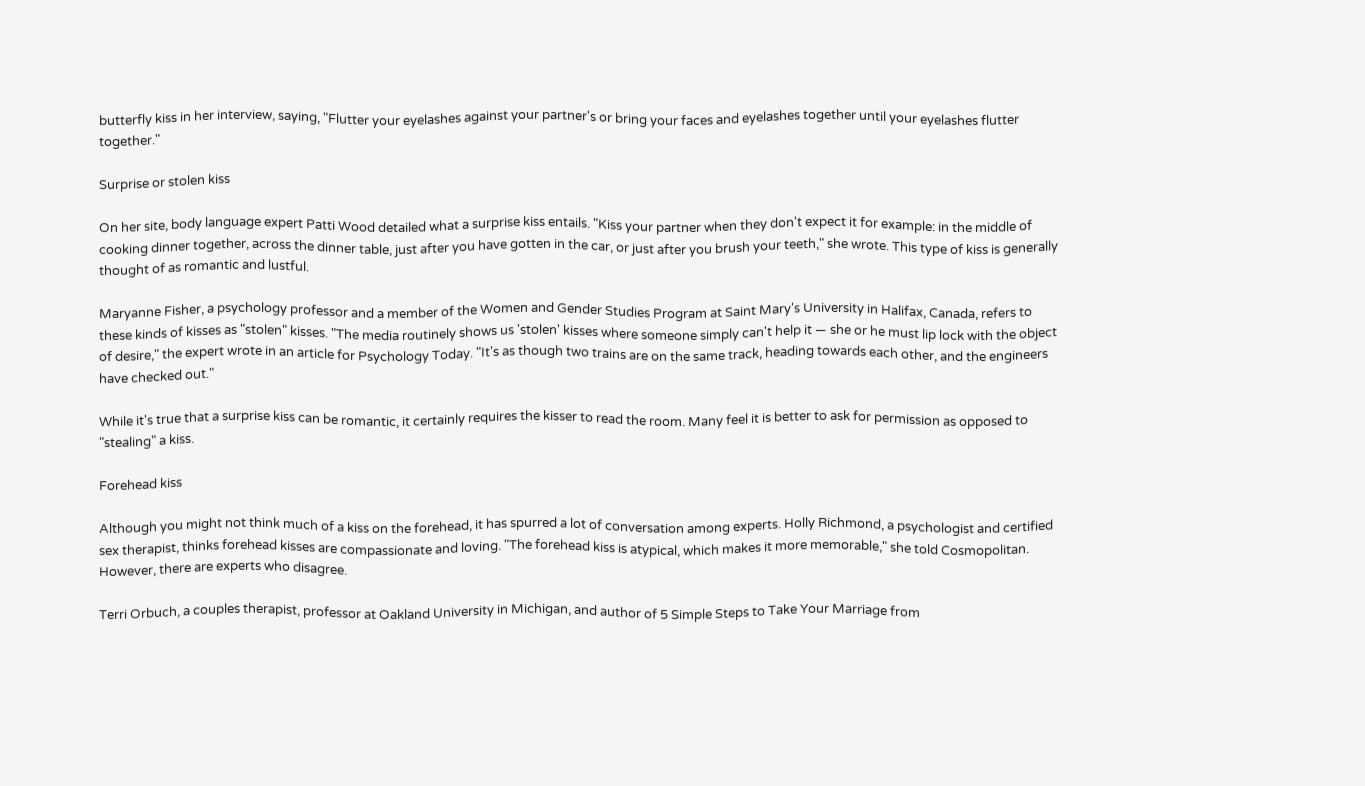butterfly kiss in her interview, saying, "Flutter your eyelashes against your partner's or bring your faces and eyelashes together until your eyelashes flutter together."

Surprise or stolen kiss

On her site, body language expert Patti Wood detailed what a surprise kiss entails. "Kiss your partner when they don't expect it for example: in the middle of cooking dinner together, across the dinner table, just after you have gotten in the car, or just after you brush your teeth," she wrote. This type of kiss is generally thought of as romantic and lustful.

Maryanne Fisher, a psychology professor and a member of the Women and Gender Studies Program at Saint Mary's University in Halifax, Canada, refers to these kinds of kisses as "stolen" kisses. "The media routinely shows us 'stolen' kisses where someone simply can't help it — she or he must lip lock with the object of desire," the expert wrote in an article for Psychology Today. "It's as though two trains are on the same track, heading towards each other, and the engineers have checked out."

While it's true that a surprise kiss can be romantic, it certainly requires the kisser to read the room. Many feel it is better to ask for permission as opposed to "stealing" a kiss.

Forehead kiss

Although you might not think much of a kiss on the forehead, it has spurred a lot of conversation among experts. Holly Richmond, a psychologist and certified sex therapist, thinks forehead kisses are compassionate and loving. "The forehead kiss is atypical, which makes it more memorable," she told Cosmopolitan. However, there are experts who disagree.

Terri Orbuch, a couples therapist, professor at Oakland University in Michigan, and author of 5 Simple Steps to Take Your Marriage from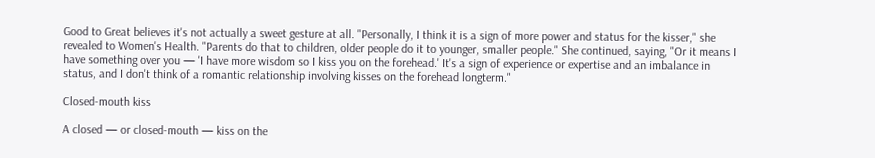Good to Great believes it's not actually a sweet gesture at all. "Personally, I think it is a sign of more power and status for the kisser," she revealed to Women's Health. "Parents do that to children, older people do it to younger, smaller people." She continued, saying, "Or it means I have something over you — 'I have more wisdom so I kiss you on the forehead.' It's a sign of experience or expertise and an imbalance in status, and I don't think of a romantic relationship involving kisses on the forehead longterm."

Closed-mouth kiss

A closed — or closed-mouth — kiss on the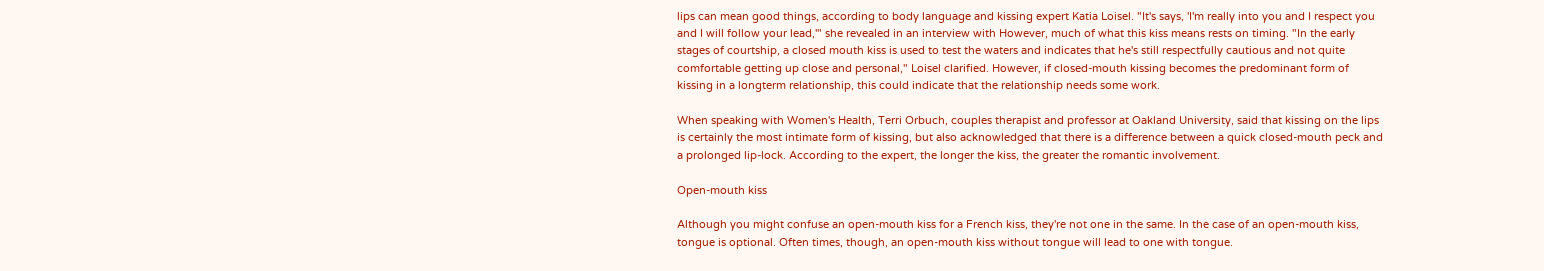lips can mean good things, according to body language and kissing expert Katia Loisel. "It's says, 'I'm really into you and I respect you and I will follow your lead,'" she revealed in an interview with However, much of what this kiss means rests on timing. "In the early stages of courtship, a closed mouth kiss is used to test the waters and indicates that he's still respectfully cautious and not quite comfortable getting up close and personal," Loisel clarified. However, if closed-mouth kissing becomes the predominant form of kissing in a longterm relationship, this could indicate that the relationship needs some work.

When speaking with Women's Health, Terri Orbuch, couples therapist and professor at Oakland University, said that kissing on the lips is certainly the most intimate form of kissing, but also acknowledged that there is a difference between a quick closed-mouth peck and a prolonged lip-lock. According to the expert, the longer the kiss, the greater the romantic involvement.

Open-mouth kiss

Although you might confuse an open-mouth kiss for a French kiss, they're not one in the same. In the case of an open-mouth kiss, tongue is optional. Often times, though, an open-mouth kiss without tongue will lead to one with tongue.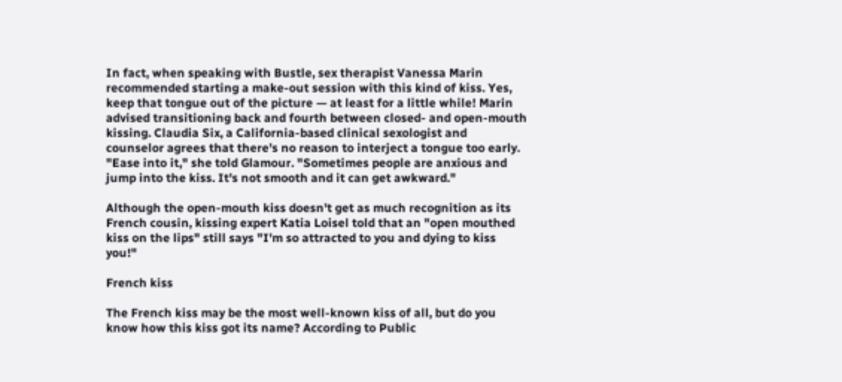In fact, when speaking with Bustle, sex therapist Vanessa Marin recommended starting a make-out session with this kind of kiss. Yes, keep that tongue out of the picture — at least for a little while! Marin advised transitioning back and fourth between closed- and open-mouth kissing. Claudia Six, a California-based clinical sexologist and counselor agrees that there's no reason to interject a tongue too early. "Ease into it," she told Glamour. "Sometimes people are anxious and jump into the kiss. It's not smooth and it can get awkward."

Although the open-mouth kiss doesn't get as much recognition as its French cousin, kissing expert Katia Loisel told that an "open mouthed kiss on the lips" still says "I'm so attracted to you and dying to kiss you!"

French kiss

The French kiss may be the most well-known kiss of all, but do you know how this kiss got its name? According to Public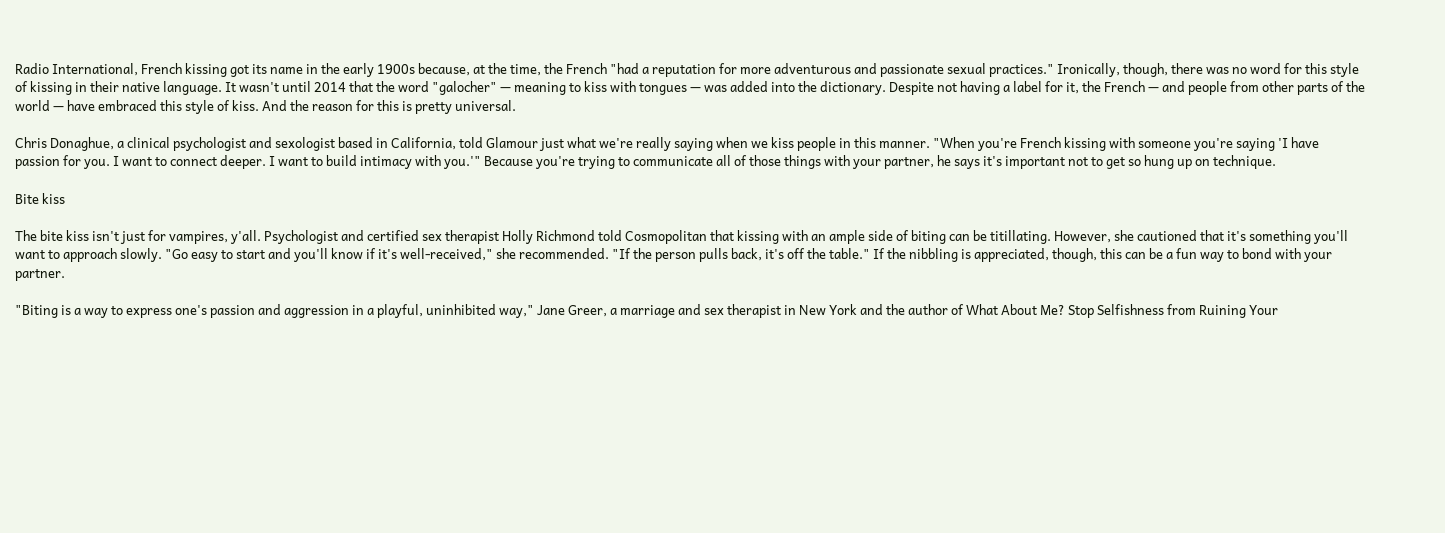Radio International, French kissing got its name in the early 1900s because, at the time, the French "had a reputation for more adventurous and passionate sexual practices." Ironically, though, there was no word for this style of kissing in their native language. It wasn't until 2014 that the word "galocher" — meaning to kiss with tongues — was added into the dictionary. Despite not having a label for it, the French — and people from other parts of the world — have embraced this style of kiss. And the reason for this is pretty universal.

Chris Donaghue, a clinical psychologist and sexologist based in California, told Glamour just what we're really saying when we kiss people in this manner. "When you're French kissing with someone you're saying 'I have passion for you. I want to connect deeper. I want to build intimacy with you.'" Because you're trying to communicate all of those things with your partner, he says it's important not to get so hung up on technique.

Bite kiss

The bite kiss isn't just for vampires, y'all. Psychologist and certified sex therapist Holly Richmond told Cosmopolitan that kissing with an ample side of biting can be titillating. However, she cautioned that it's something you'll want to approach slowly. "Go easy to start and you'll know if it's well-received," she recommended. "If the person pulls back, it's off the table." If the nibbling is appreciated, though, this can be a fun way to bond with your partner.

"Biting is a way to express one's passion and aggression in a playful, uninhibited way," Jane Greer, a marriage and sex therapist in New York and the author of What About Me? Stop Selfishness from Ruining Your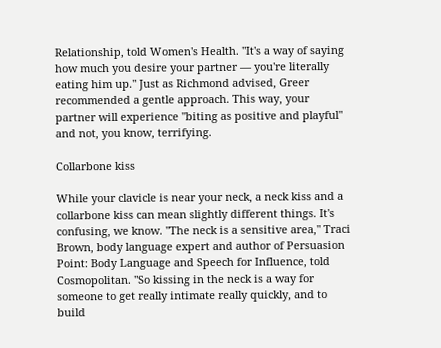Relationship, told Women's Health. "It's a way of saying how much you desire your partner — you're literally eating him up." Just as Richmond advised, Greer recommended a gentle approach. This way, your partner will experience "biting as positive and playful" and not, you know, terrifying.

Collarbone kiss

While your clavicle is near your neck, a neck kiss and a collarbone kiss can mean slightly different things. It's confusing, we know. "The neck is a sensitive area," Traci Brown, body language expert and author of Persuasion Point: Body Language and Speech for Influence, told Cosmopolitan. "So kissing in the neck is a way for someone to get really intimate really quickly, and to build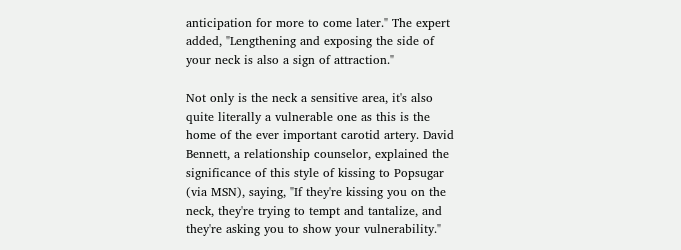anticipation for more to come later." The expert added, "Lengthening and exposing the side of your neck is also a sign of attraction."

Not only is the neck a sensitive area, it's also quite literally a vulnerable one as this is the home of the ever important carotid artery. David Bennett, a relationship counselor, explained the significance of this style of kissing to Popsugar (via MSN), saying, "If they're kissing you on the neck, they're trying to tempt and tantalize, and they're asking you to show your vulnerability."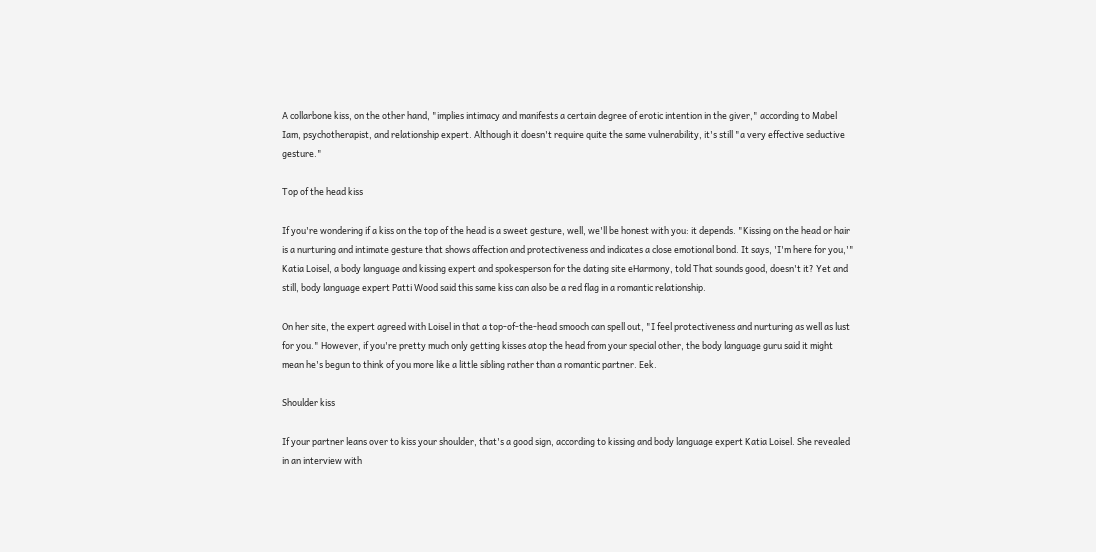A collarbone kiss, on the other hand, "implies intimacy and manifests a certain degree of erotic intention in the giver," according to Mabel Iam, psychotherapist, and relationship expert. Although it doesn't require quite the same vulnerability, it's still "a very effective seductive gesture."

Top of the head kiss

If you're wondering if a kiss on the top of the head is a sweet gesture, well, we'll be honest with you: it depends. "Kissing on the head or hair is a nurturing and intimate gesture that shows affection and protectiveness and indicates a close emotional bond. It says, 'I'm here for you,'" Katia Loisel, a body language and kissing expert and spokesperson for the dating site eHarmony, told That sounds good, doesn't it? Yet and still, body language expert Patti Wood said this same kiss can also be a red flag in a romantic relationship.

On her site, the expert agreed with Loisel in that a top-of-the-head smooch can spell out, "I feel protectiveness and nurturing as well as lust for you." However, if you're pretty much only getting kisses atop the head from your special other, the body language guru said it might mean he's begun to think of you more like a little sibling rather than a romantic partner. Eek.

Shoulder kiss

If your partner leans over to kiss your shoulder, that's a good sign, according to kissing and body language expert Katia Loisel. She revealed in an interview with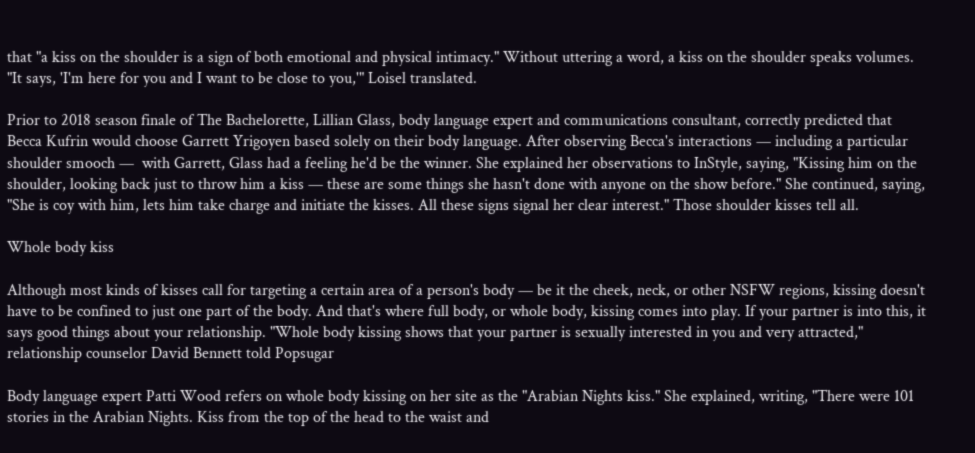that "a kiss on the shoulder is a sign of both emotional and physical intimacy." Without uttering a word, a kiss on the shoulder speaks volumes. "It says, 'I'm here for you and I want to be close to you,'" Loisel translated.

Prior to 2018 season finale of The Bachelorette, Lillian Glass, body language expert and communications consultant, correctly predicted that Becca Kufrin would choose Garrett Yrigoyen based solely on their body language. After observing Becca's interactions — including a particular shoulder smooch —  with Garrett, Glass had a feeling he'd be the winner. She explained her observations to InStyle, saying, "Kissing him on the shoulder, looking back just to throw him a kiss — these are some things she hasn't done with anyone on the show before." She continued, saying, "She is coy with him, lets him take charge and initiate the kisses. All these signs signal her clear interest." Those shoulder kisses tell all.

Whole body kiss

Although most kinds of kisses call for targeting a certain area of a person's body — be it the cheek, neck, or other NSFW regions, kissing doesn't have to be confined to just one part of the body. And that's where full body, or whole body, kissing comes into play. If your partner is into this, it says good things about your relationship. "Whole body kissing shows that your partner is sexually interested in you and very attracted," relationship counselor David Bennett told Popsugar

Body language expert Patti Wood refers on whole body kissing on her site as the "Arabian Nights kiss." She explained, writing, "There were 101 stories in the Arabian Nights. Kiss from the top of the head to the waist and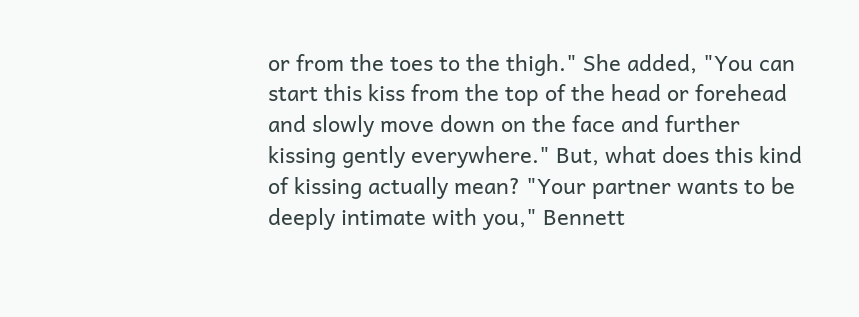or from the toes to the thigh." She added, "You can start this kiss from the top of the head or forehead and slowly move down on the face and further kissing gently everywhere." But, what does this kind of kissing actually mean? "Your partner wants to be deeply intimate with you," Bennett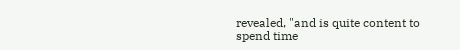revealed, "and is quite content to spend time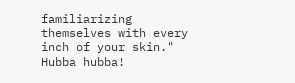familiarizing themselves with every inch of your skin." Hubba hubba!